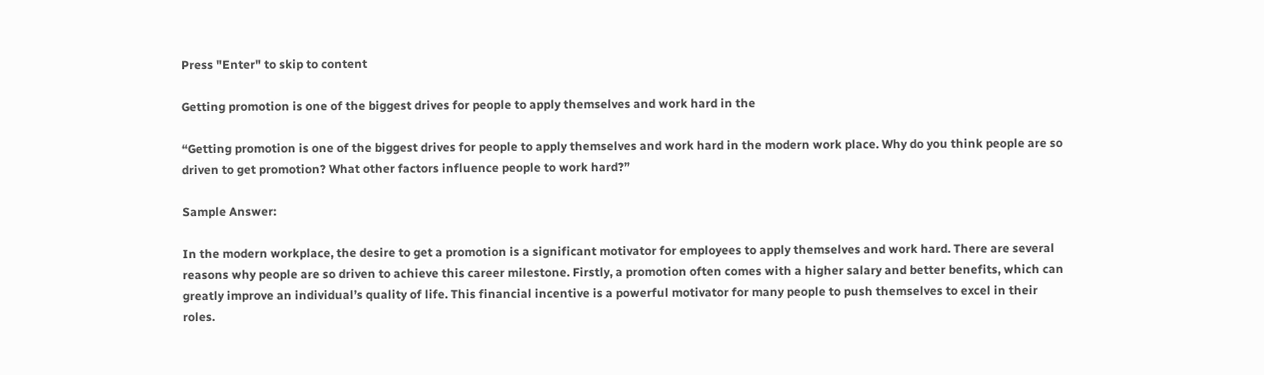Press "Enter" to skip to content

Getting promotion is one of the biggest drives for people to apply themselves and work hard in the

“Getting promotion is one of the biggest drives for people to apply themselves and work hard in the modern work place. Why do you think people are so driven to get promotion? What other factors influence people to work hard?”

Sample Answer:

In the modern workplace, the desire to get a promotion is a significant motivator for employees to apply themselves and work hard. There are several reasons why people are so driven to achieve this career milestone. Firstly, a promotion often comes with a higher salary and better benefits, which can greatly improve an individual’s quality of life. This financial incentive is a powerful motivator for many people to push themselves to excel in their roles.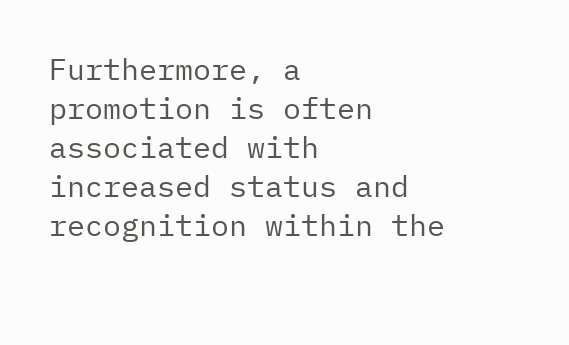Furthermore, a promotion is often associated with increased status and recognition within the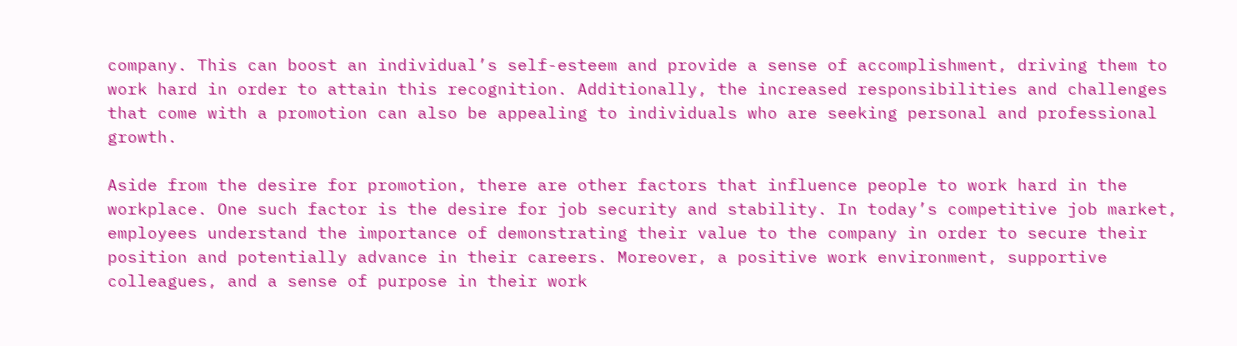company. This can boost an individual’s self-esteem and provide a sense of accomplishment, driving them to work hard in order to attain this recognition. Additionally, the increased responsibilities and challenges that come with a promotion can also be appealing to individuals who are seeking personal and professional growth.

Aside from the desire for promotion, there are other factors that influence people to work hard in the workplace. One such factor is the desire for job security and stability. In today’s competitive job market, employees understand the importance of demonstrating their value to the company in order to secure their position and potentially advance in their careers. Moreover, a positive work environment, supportive colleagues, and a sense of purpose in their work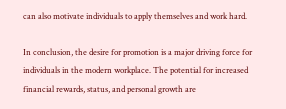can also motivate individuals to apply themselves and work hard.

In conclusion, the desire for promotion is a major driving force for individuals in the modern workplace. The potential for increased financial rewards, status, and personal growth are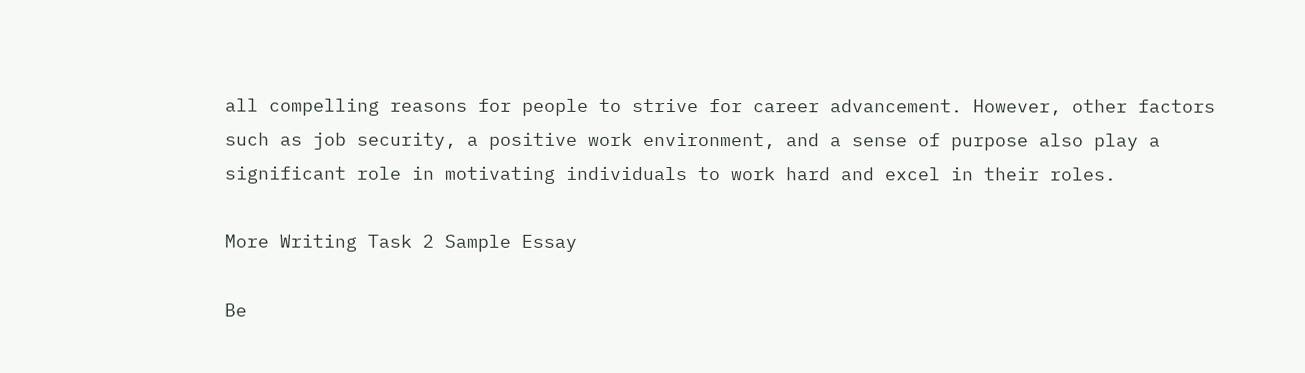all compelling reasons for people to strive for career advancement. However, other factors such as job security, a positive work environment, and a sense of purpose also play a significant role in motivating individuals to work hard and excel in their roles.

More Writing Task 2 Sample Essay

Be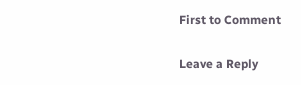First to Comment

Leave a Reply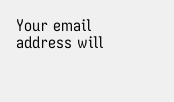Your email address will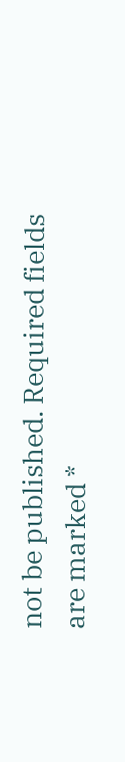not be published. Required fields are marked *